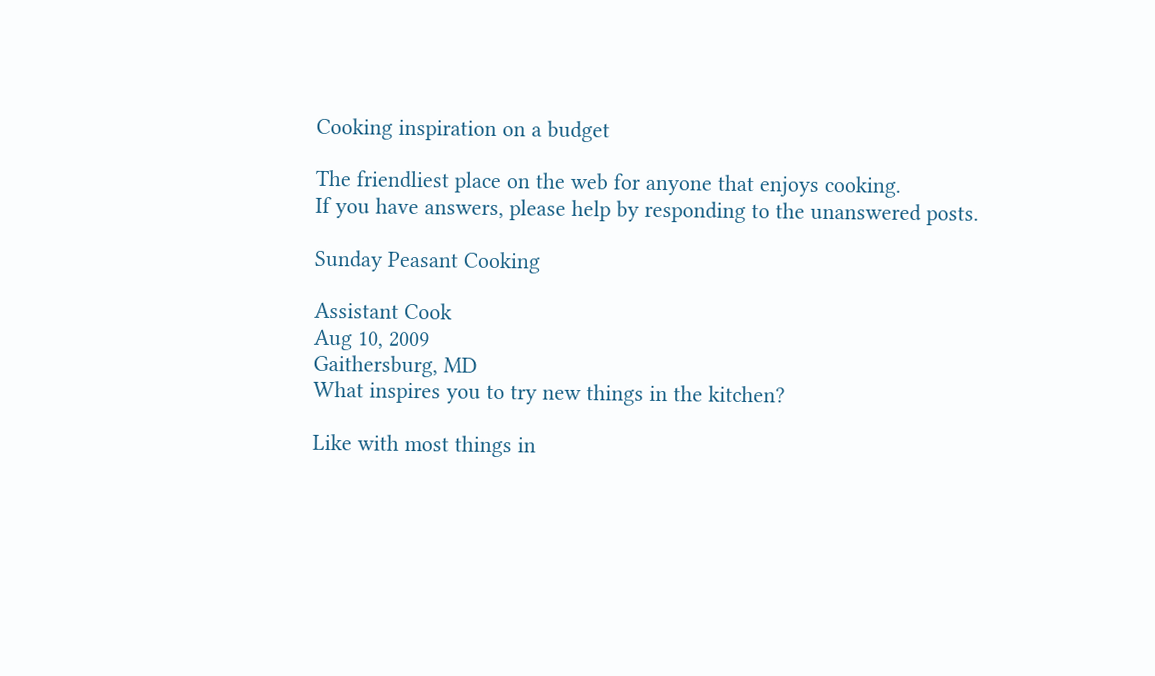Cooking inspiration on a budget

The friendliest place on the web for anyone that enjoys cooking.
If you have answers, please help by responding to the unanswered posts.

Sunday Peasant Cooking

Assistant Cook
Aug 10, 2009
Gaithersburg, MD
What inspires you to try new things in the kitchen?

Like with most things in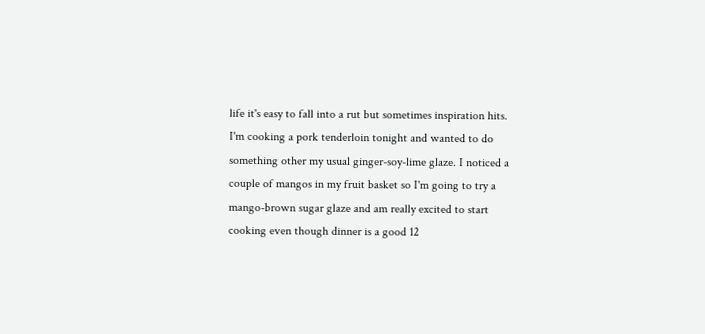life it's easy to fall into a rut but sometimes inspiration hits. I'm cooking a pork tenderloin tonight and wanted to do something other my usual ginger-soy-lime glaze. I noticed a couple of mangos in my fruit basket so I'm going to try a mango-brown sugar glaze and am really excited to start cooking even though dinner is a good 12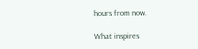hours from now.

What inspires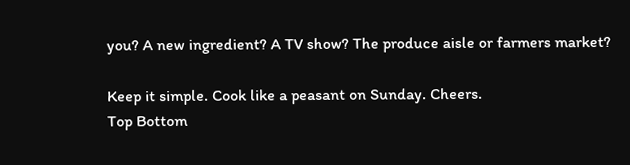you? A new ingredient? A TV show? The produce aisle or farmers market?

Keep it simple. Cook like a peasant on Sunday. Cheers.
Top Bottom